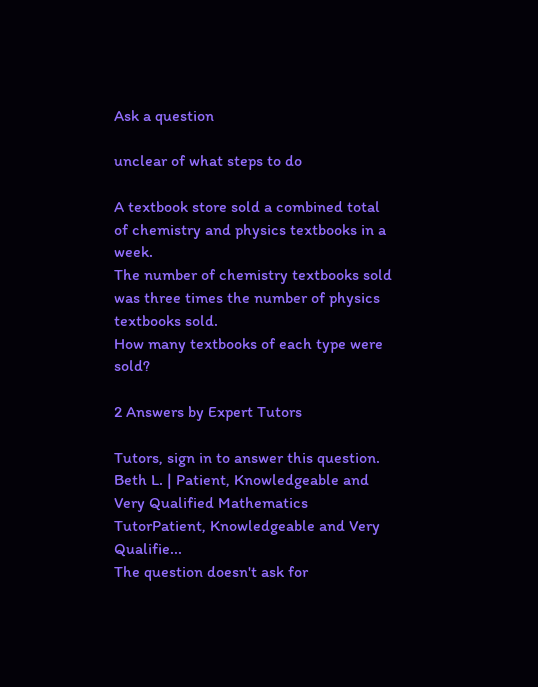Ask a question

unclear of what steps to do

A textbook store sold a combined total of chemistry and physics textbooks in a week.
The number of chemistry textbooks sold was three times the number of physics textbooks sold.
How many textbooks of each type were sold?

2 Answers by Expert Tutors

Tutors, sign in to answer this question.
Beth L. | Patient, Knowledgeable and Very Qualified Mathematics TutorPatient, Knowledgeable and Very Qualifie...
The question doesn't ask for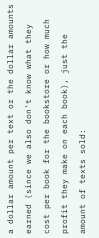a dollar amount per text or the dollar amounts earned (since we also don't know what they cost per book for the bookstore or how much profit they make on each book), just the amount of texts sold: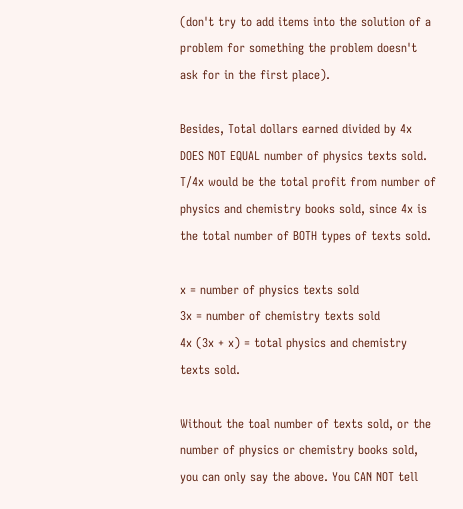(don't try to add items into the solution of a problem for something the problem doesn't ask for in the first place).

Besides, Total dollars earned divided by 4x DOES NOT EQUAL number of physics texts sold. T/4x would be the total profit from number of physics and chemistry books sold, since 4x is the total number of BOTH types of texts sold.

x = number of physics texts sold
3x = number of chemistry texts sold
4x (3x + x) = total physics and chemistry texts sold.

Without the toal number of texts sold, or the number of physics or chemistry books sold, you can only say the above. You CAN NOT tell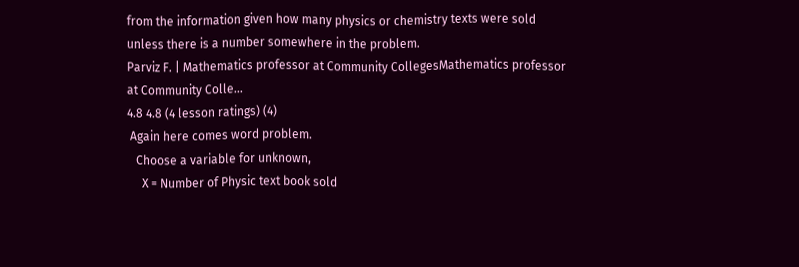from the information given how many physics or chemistry texts were sold unless there is a number somewhere in the problem.
Parviz F. | Mathematics professor at Community CollegesMathematics professor at Community Colle...
4.8 4.8 (4 lesson ratings) (4)
 Again here comes word problem.
   Choose a variable for unknown,
     X = Number of Physic text book sold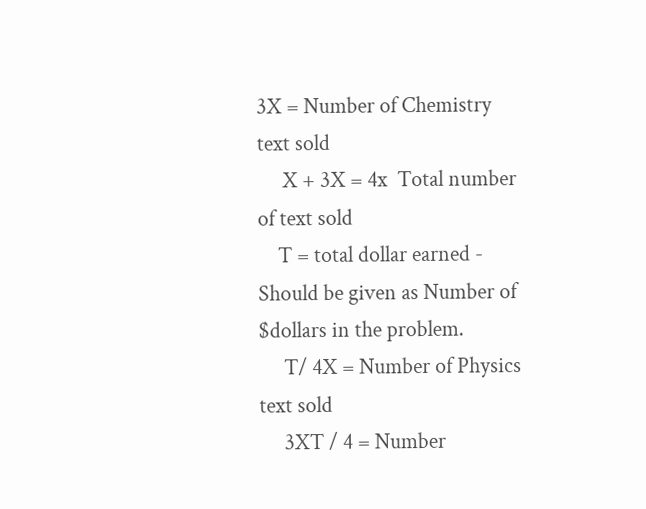3X = Number of Chemistry text sold
     X + 3X = 4x  Total number of text sold
    T = total dollar earned - Should be given as Number of $dollars in the problem.
     T/ 4X = Number of Physics text sold
     3XT / 4 = Number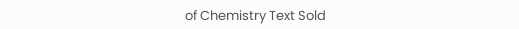of Chemistry Text Sold